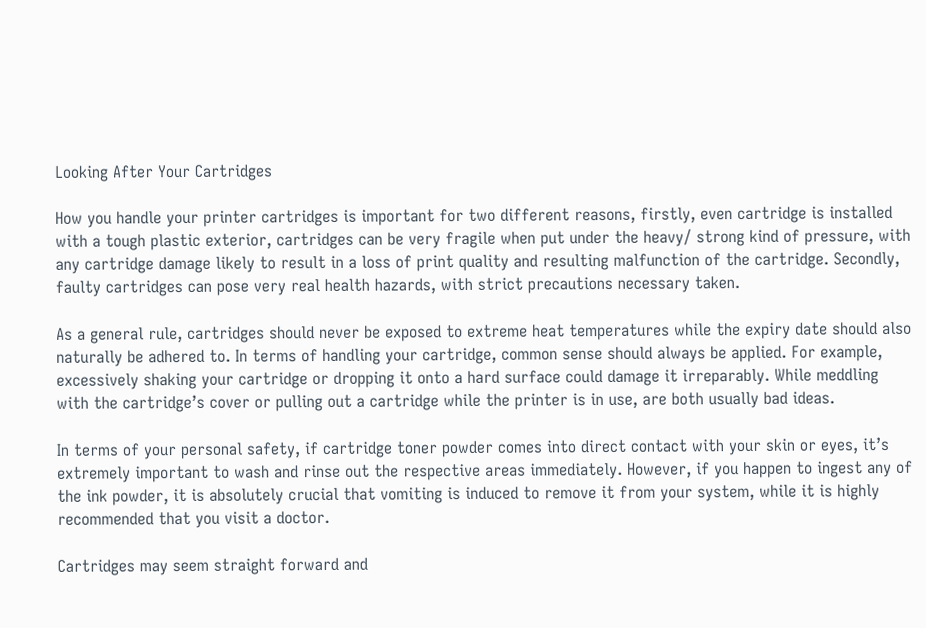Looking After Your Cartridges

How you handle your printer cartridges is important for two different reasons, firstly, even cartridge is installed with a tough plastic exterior, cartridges can be very fragile when put under the heavy/ strong kind of pressure, with any cartridge damage likely to result in a loss of print quality and resulting malfunction of the cartridge. Secondly, faulty cartridges can pose very real health hazards, with strict precautions necessary taken.

As a general rule, cartridges should never be exposed to extreme heat temperatures while the expiry date should also naturally be adhered to. In terms of handling your cartridge, common sense should always be applied. For example, excessively shaking your cartridge or dropping it onto a hard surface could damage it irreparably. While meddling with the cartridge’s cover or pulling out a cartridge while the printer is in use, are both usually bad ideas.

In terms of your personal safety, if cartridge toner powder comes into direct contact with your skin or eyes, it’s extremely important to wash and rinse out the respective areas immediately. However, if you happen to ingest any of the ink powder, it is absolutely crucial that vomiting is induced to remove it from your system, while it is highly recommended that you visit a doctor.

Cartridges may seem straight forward and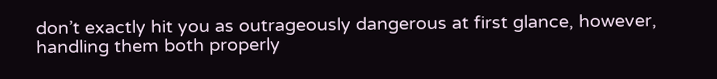don’t exactly hit you as outrageously dangerous at first glance, however, handling them both properly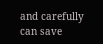and carefully can save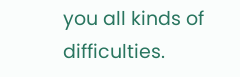you all kinds of difficulties.